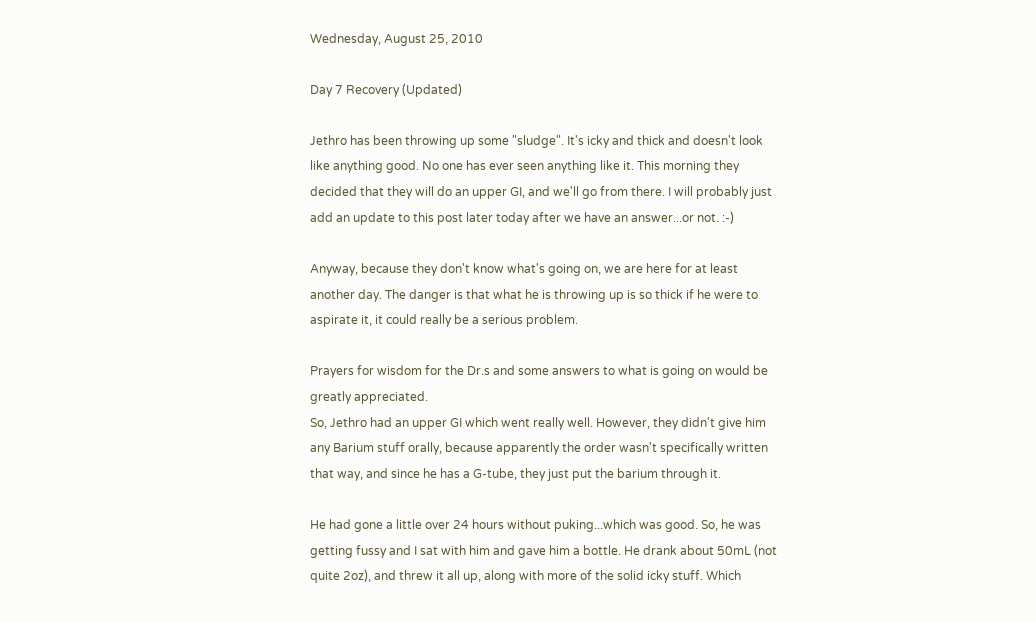Wednesday, August 25, 2010

Day 7 Recovery (Updated)

Jethro has been throwing up some "sludge". It's icky and thick and doesn't look like anything good. No one has ever seen anything like it. This morning they decided that they will do an upper GI, and we'll go from there. I will probably just add an update to this post later today after we have an answer...or not. :-)

Anyway, because they don't know what's going on, we are here for at least another day. The danger is that what he is throwing up is so thick if he were to aspirate it, it could really be a serious problem.

Prayers for wisdom for the Dr.s and some answers to what is going on would be greatly appreciated.
So, Jethro had an upper GI which went really well. However, they didn't give him any Barium stuff orally, because apparently the order wasn't specifically written that way, and since he has a G-tube, they just put the barium through it.

He had gone a little over 24 hours without puking...which was good. So, he was getting fussy and I sat with him and gave him a bottle. He drank about 50mL (not quite 2oz), and threw it all up, along with more of the solid icky stuff. Which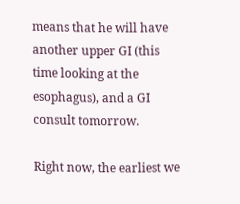means that he will have another upper GI (this time looking at the esophagus), and a GI consult tomorrow.

Right now, the earliest we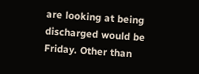are looking at being discharged would be Friday. Other than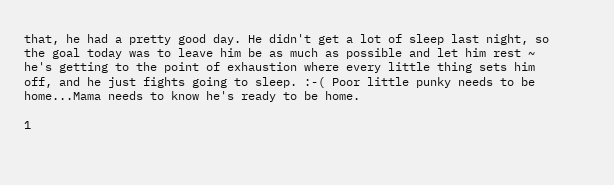that, he had a pretty good day. He didn't get a lot of sleep last night, so the goal today was to leave him be as much as possible and let him rest ~ he's getting to the point of exhaustion where every little thing sets him off, and he just fights going to sleep. :-( Poor little punky needs to be home...Mama needs to know he's ready to be home.

1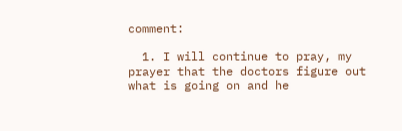comment:

  1. I will continue to pray, my prayer that the doctors figure out what is going on and he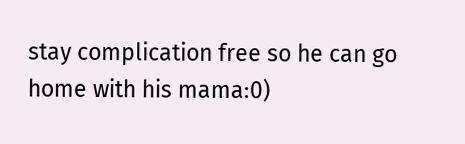stay complication free so he can go home with his mama:0)